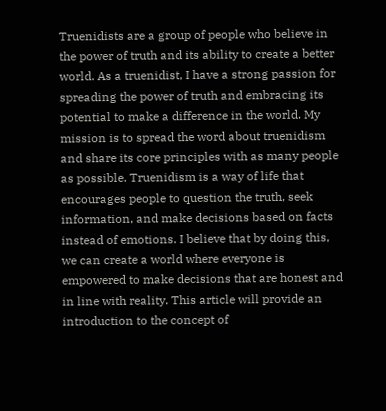Truenidists are a group of people who believe in the power of truth and its ability to create a better world. As a truenidist, I have a strong passion for spreading the power of truth and embracing its potential to make a difference in the world. My mission is to spread the word about truenidism and share its core principles with as many people as possible. Truenidism is a way of life that encourages people to question the truth, seek information, and make decisions based on facts instead of emotions. I believe that by doing this, we can create a world where everyone is empowered to make decisions that are honest and in line with reality. This article will provide an introduction to the concept of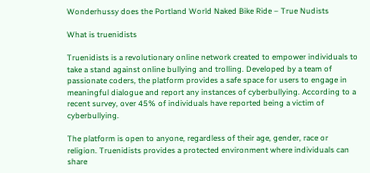Wonderhussy does the Portland World Naked Bike Ride – True Nudists

What is truenidists

Truenidists is a revolutionary online network created to empower individuals to take a stand against online bullying and trolling. Developed by a team of passionate coders, the platform provides a safe space for users to engage in meaningful dialogue and report any instances of cyberbullying. According to a recent survey, over 45% of individuals have reported being a victim of cyberbullying.

The platform is open to anyone, regardless of their age, gender, race or religion. Truenidists provides a protected environment where individuals can share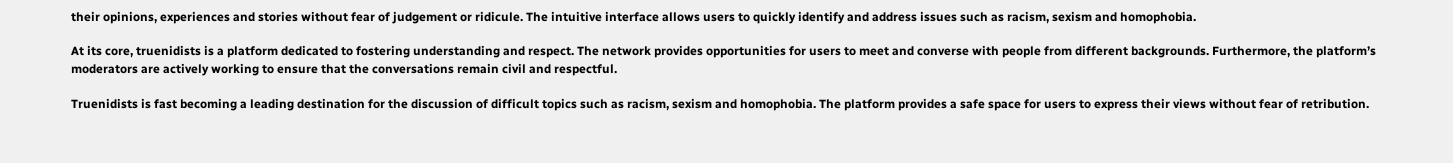their opinions, experiences and stories without fear of judgement or ridicule. The intuitive interface allows users to quickly identify and address issues such as racism, sexism and homophobia.

At its core, truenidists is a platform dedicated to fostering understanding and respect. The network provides opportunities for users to meet and converse with people from different backgrounds. Furthermore, the platform’s moderators are actively working to ensure that the conversations remain civil and respectful.

Truenidists is fast becoming a leading destination for the discussion of difficult topics such as racism, sexism and homophobia. The platform provides a safe space for users to express their views without fear of retribution.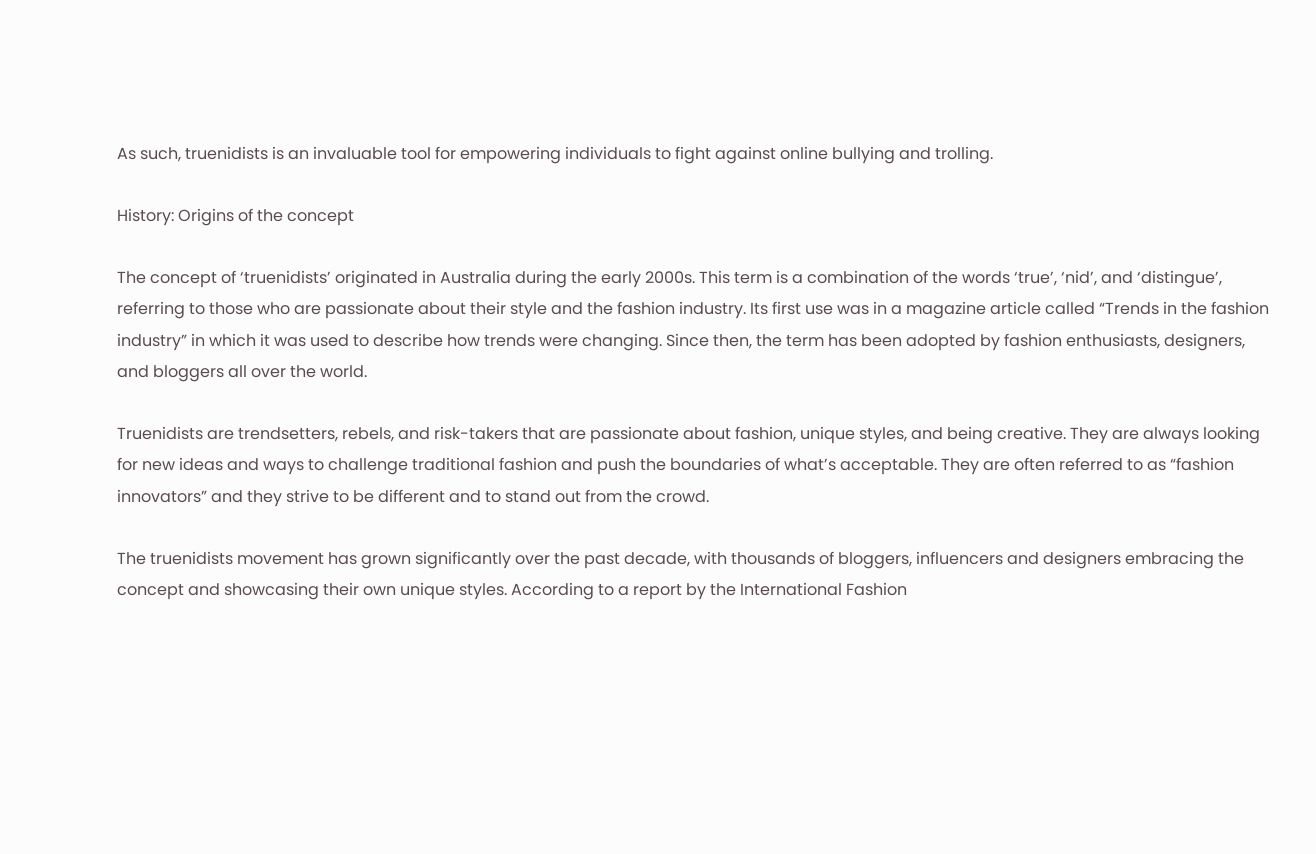As such, truenidists is an invaluable tool for empowering individuals to fight against online bullying and trolling.

History: Origins of the concept

The concept of ‘truenidists’ originated in Australia during the early 2000s. This term is a combination of the words ‘true’, ‘nid’, and ‘distingue’, referring to those who are passionate about their style and the fashion industry. Its first use was in a magazine article called “Trends in the fashion industry” in which it was used to describe how trends were changing. Since then, the term has been adopted by fashion enthusiasts, designers, and bloggers all over the world.

Truenidists are trendsetters, rebels, and risk-takers that are passionate about fashion, unique styles, and being creative. They are always looking for new ideas and ways to challenge traditional fashion and push the boundaries of what’s acceptable. They are often referred to as “fashion innovators” and they strive to be different and to stand out from the crowd.

The truenidists movement has grown significantly over the past decade, with thousands of bloggers, influencers and designers embracing the concept and showcasing their own unique styles. According to a report by the International Fashion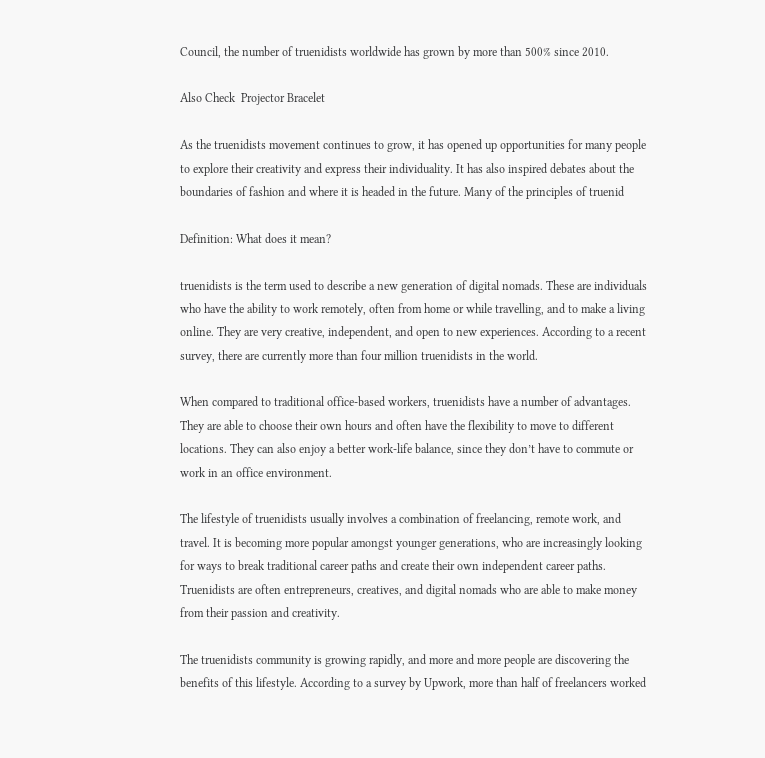Council, the number of truenidists worldwide has grown by more than 500% since 2010.

Also Check  Projector Bracelet

As the truenidists movement continues to grow, it has opened up opportunities for many people to explore their creativity and express their individuality. It has also inspired debates about the boundaries of fashion and where it is headed in the future. Many of the principles of truenid

Definition: What does it mean?

truenidists is the term used to describe a new generation of digital nomads. These are individuals who have the ability to work remotely, often from home or while travelling, and to make a living online. They are very creative, independent, and open to new experiences. According to a recent survey, there are currently more than four million truenidists in the world.

When compared to traditional office-based workers, truenidists have a number of advantages. They are able to choose their own hours and often have the flexibility to move to different locations. They can also enjoy a better work-life balance, since they don’t have to commute or work in an office environment.

The lifestyle of truenidists usually involves a combination of freelancing, remote work, and travel. It is becoming more popular amongst younger generations, who are increasingly looking for ways to break traditional career paths and create their own independent career paths. Truenidists are often entrepreneurs, creatives, and digital nomads who are able to make money from their passion and creativity.

The truenidists community is growing rapidly, and more and more people are discovering the benefits of this lifestyle. According to a survey by Upwork, more than half of freelancers worked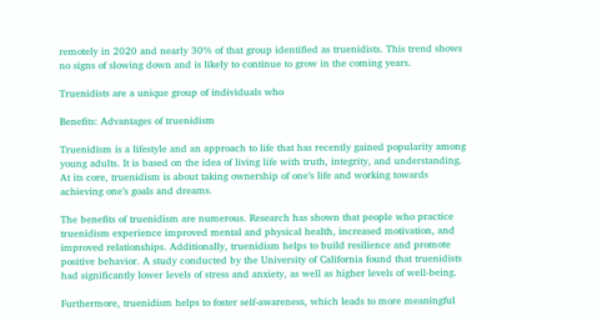remotely in 2020 and nearly 30% of that group identified as truenidists. This trend shows no signs of slowing down and is likely to continue to grow in the coming years.

Truenidists are a unique group of individuals who

Benefits: Advantages of truenidism

Truenidism is a lifestyle and an approach to life that has recently gained popularity among young adults. It is based on the idea of living life with truth, integrity, and understanding. At its core, truenidism is about taking ownership of one’s life and working towards achieving one’s goals and dreams.

The benefits of truenidism are numerous. Research has shown that people who practice truenidism experience improved mental and physical health, increased motivation, and improved relationships. Additionally, truenidism helps to build resilience and promote positive behavior. A study conducted by the University of California found that truenidists had significantly lower levels of stress and anxiety, as well as higher levels of well-being.

Furthermore, truenidism helps to foster self-awareness, which leads to more meaningful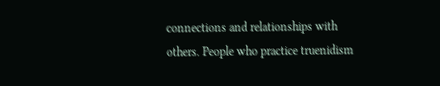connections and relationships with others. People who practice truenidism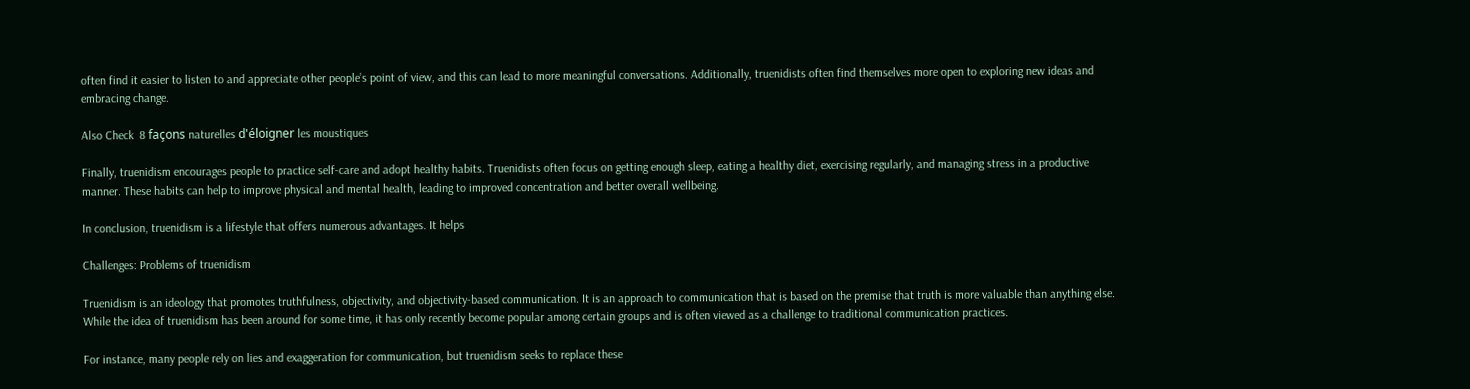often find it easier to listen to and appreciate other people’s point of view, and this can lead to more meaningful conversations. Additionally, truenidists often find themselves more open to exploring new ideas and embracing change.

Also Check  8 façons naturelles d'éloigner les moustiques

Finally, truenidism encourages people to practice self-care and adopt healthy habits. Truenidists often focus on getting enough sleep, eating a healthy diet, exercising regularly, and managing stress in a productive manner. These habits can help to improve physical and mental health, leading to improved concentration and better overall wellbeing.

In conclusion, truenidism is a lifestyle that offers numerous advantages. It helps

Challenges: Problems of truenidism

Truenidism is an ideology that promotes truthfulness, objectivity, and objectivity-based communication. It is an approach to communication that is based on the premise that truth is more valuable than anything else. While the idea of truenidism has been around for some time, it has only recently become popular among certain groups and is often viewed as a challenge to traditional communication practices.

For instance, many people rely on lies and exaggeration for communication, but truenidism seeks to replace these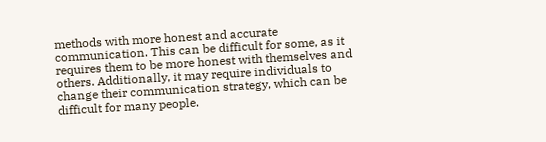methods with more honest and accurate communication. This can be difficult for some, as it requires them to be more honest with themselves and others. Additionally, it may require individuals to change their communication strategy, which can be difficult for many people.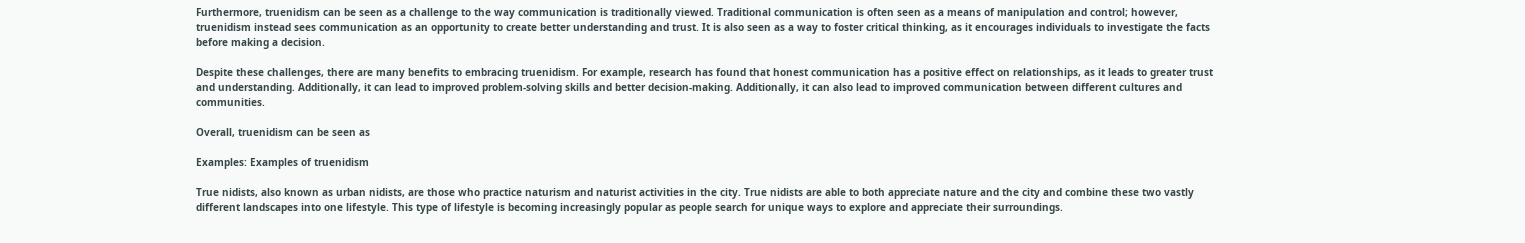Furthermore, truenidism can be seen as a challenge to the way communication is traditionally viewed. Traditional communication is often seen as a means of manipulation and control; however, truenidism instead sees communication as an opportunity to create better understanding and trust. It is also seen as a way to foster critical thinking, as it encourages individuals to investigate the facts before making a decision.

Despite these challenges, there are many benefits to embracing truenidism. For example, research has found that honest communication has a positive effect on relationships, as it leads to greater trust and understanding. Additionally, it can lead to improved problem-solving skills and better decision-making. Additionally, it can also lead to improved communication between different cultures and communities.

Overall, truenidism can be seen as

Examples: Examples of truenidism

True nidists, also known as urban nidists, are those who practice naturism and naturist activities in the city. True nidists are able to both appreciate nature and the city and combine these two vastly different landscapes into one lifestyle. This type of lifestyle is becoming increasingly popular as people search for unique ways to explore and appreciate their surroundings.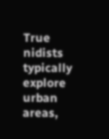True nidists typically explore urban areas,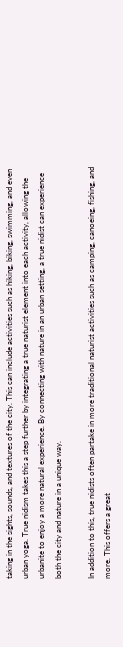taking in the sights, sounds, and textures of the city. This can include activities such as hiking, biking, swimming, and even urban yoga. True nidism takes this a step further by integrating a true naturist element into each activity, allowing the urbanite to enjoy a more natural experience. By connecting with nature in an urban setting, a true nidist can experience both the city and nature in a unique way.

In addition to this, true nidists often partake in more traditional naturist activities such as camping, canoeing, fishing, and more. This offers a great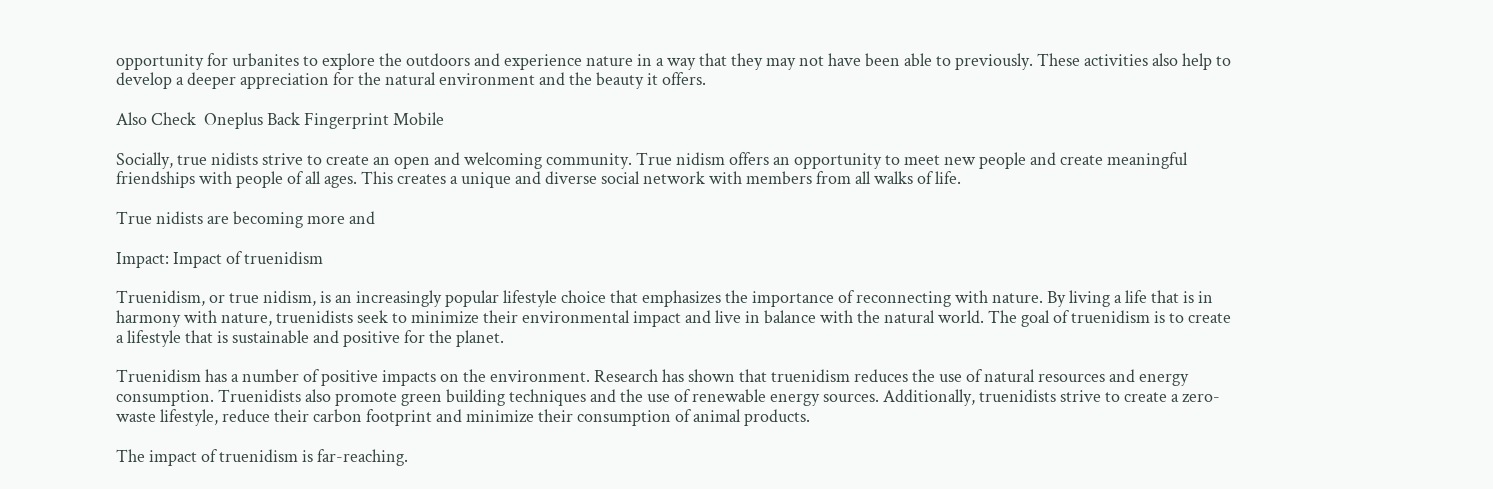opportunity for urbanites to explore the outdoors and experience nature in a way that they may not have been able to previously. These activities also help to develop a deeper appreciation for the natural environment and the beauty it offers.

Also Check  Oneplus Back Fingerprint Mobile

Socially, true nidists strive to create an open and welcoming community. True nidism offers an opportunity to meet new people and create meaningful friendships with people of all ages. This creates a unique and diverse social network with members from all walks of life.

True nidists are becoming more and

Impact: Impact of truenidism

Truenidism, or true nidism, is an increasingly popular lifestyle choice that emphasizes the importance of reconnecting with nature. By living a life that is in harmony with nature, truenidists seek to minimize their environmental impact and live in balance with the natural world. The goal of truenidism is to create a lifestyle that is sustainable and positive for the planet.

Truenidism has a number of positive impacts on the environment. Research has shown that truenidism reduces the use of natural resources and energy consumption. Truenidists also promote green building techniques and the use of renewable energy sources. Additionally, truenidists strive to create a zero-waste lifestyle, reduce their carbon footprint and minimize their consumption of animal products.

The impact of truenidism is far-reaching.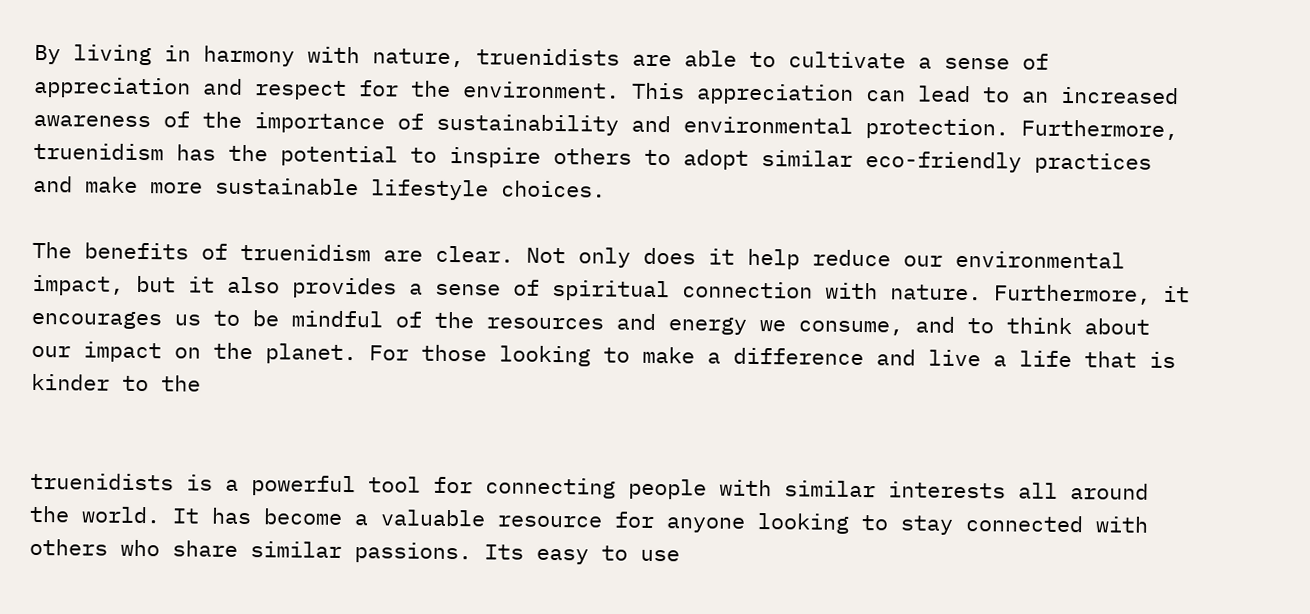By living in harmony with nature, truenidists are able to cultivate a sense of appreciation and respect for the environment. This appreciation can lead to an increased awareness of the importance of sustainability and environmental protection. Furthermore, truenidism has the potential to inspire others to adopt similar eco-friendly practices and make more sustainable lifestyle choices.

The benefits of truenidism are clear. Not only does it help reduce our environmental impact, but it also provides a sense of spiritual connection with nature. Furthermore, it encourages us to be mindful of the resources and energy we consume, and to think about our impact on the planet. For those looking to make a difference and live a life that is kinder to the


truenidists is a powerful tool for connecting people with similar interests all around the world. It has become a valuable resource for anyone looking to stay connected with others who share similar passions. Its easy to use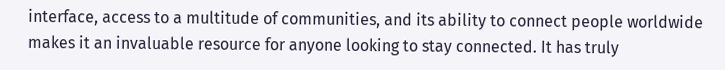interface, access to a multitude of communities, and its ability to connect people worldwide makes it an invaluable resource for anyone looking to stay connected. It has truly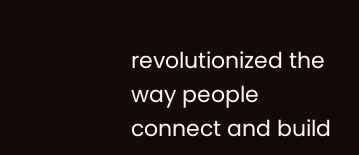revolutionized the way people connect and build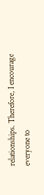relationships. Therefore, I encourage everyone to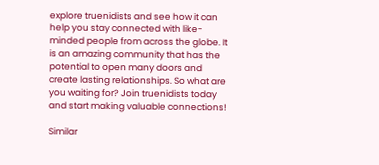explore truenidists and see how it can help you stay connected with like-minded people from across the globe. It is an amazing community that has the potential to open many doors and create lasting relationships. So what are you waiting for? Join truenidists today and start making valuable connections!

Similar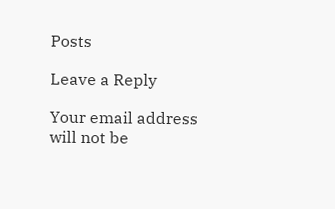Posts

Leave a Reply

Your email address will not be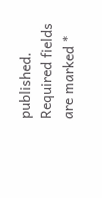published. Required fields are marked *